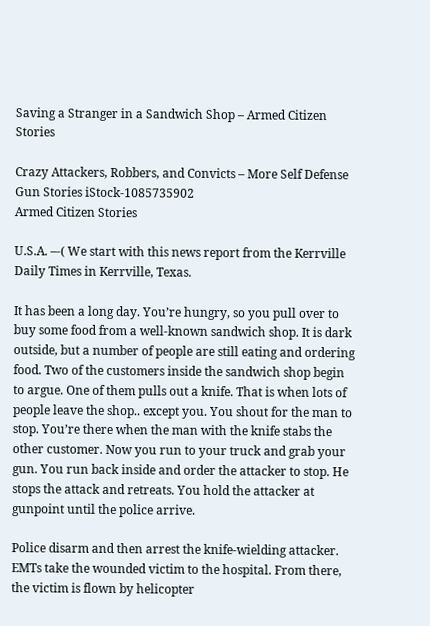Saving a Stranger in a Sandwich Shop – Armed Citizen Stories

Crazy Attackers, Robbers, and Convicts – More Self Defense Gun Stories iStock-1085735902
Armed Citizen Stories

U.S.A. –-( We start with this news report from the Kerrville Daily Times in Kerrville, Texas.

It has been a long day. You’re hungry, so you pull over to buy some food from a well-known sandwich shop. It is dark outside, but a number of people are still eating and ordering food. Two of the customers inside the sandwich shop begin to argue. One of them pulls out a knife. That is when lots of people leave the shop.. except you. You shout for the man to stop. You’re there when the man with the knife stabs the other customer. Now you run to your truck and grab your gun. You run back inside and order the attacker to stop. He stops the attack and retreats. You hold the attacker at gunpoint until the police arrive.

Police disarm and then arrest the knife-wielding attacker. EMTs take the wounded victim to the hospital. From there, the victim is flown by helicopter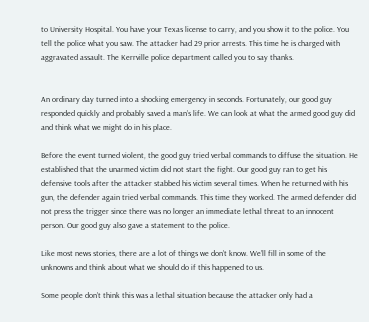to University Hospital. You have your Texas license to carry, and you show it to the police. You tell the police what you saw. The attacker had 29 prior arrests. This time he is charged with aggravated assault. The Kerrville police department called you to say thanks.


An ordinary day turned into a shocking emergency in seconds. Fortunately, our good guy responded quickly and probably saved a man’s life. We can look at what the armed good guy did and think what we might do in his place.

Before the event turned violent, the good guy tried verbal commands to diffuse the situation. He established that the unarmed victim did not start the fight. Our good guy ran to get his defensive tools after the attacker stabbed his victim several times. When he returned with his gun, the defender again tried verbal commands. This time they worked. The armed defender did not press the trigger since there was no longer an immediate lethal threat to an innocent person. Our good guy also gave a statement to the police.

Like most news stories, there are a lot of things we don’t know. We’ll fill in some of the unknowns and think about what we should do if this happened to us.

Some people don’t think this was a lethal situation because the attacker only had a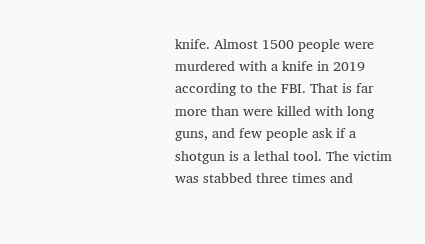knife. Almost 1500 people were murdered with a knife in 2019 according to the FBI. That is far more than were killed with long guns, and few people ask if a shotgun is a lethal tool. The victim was stabbed three times and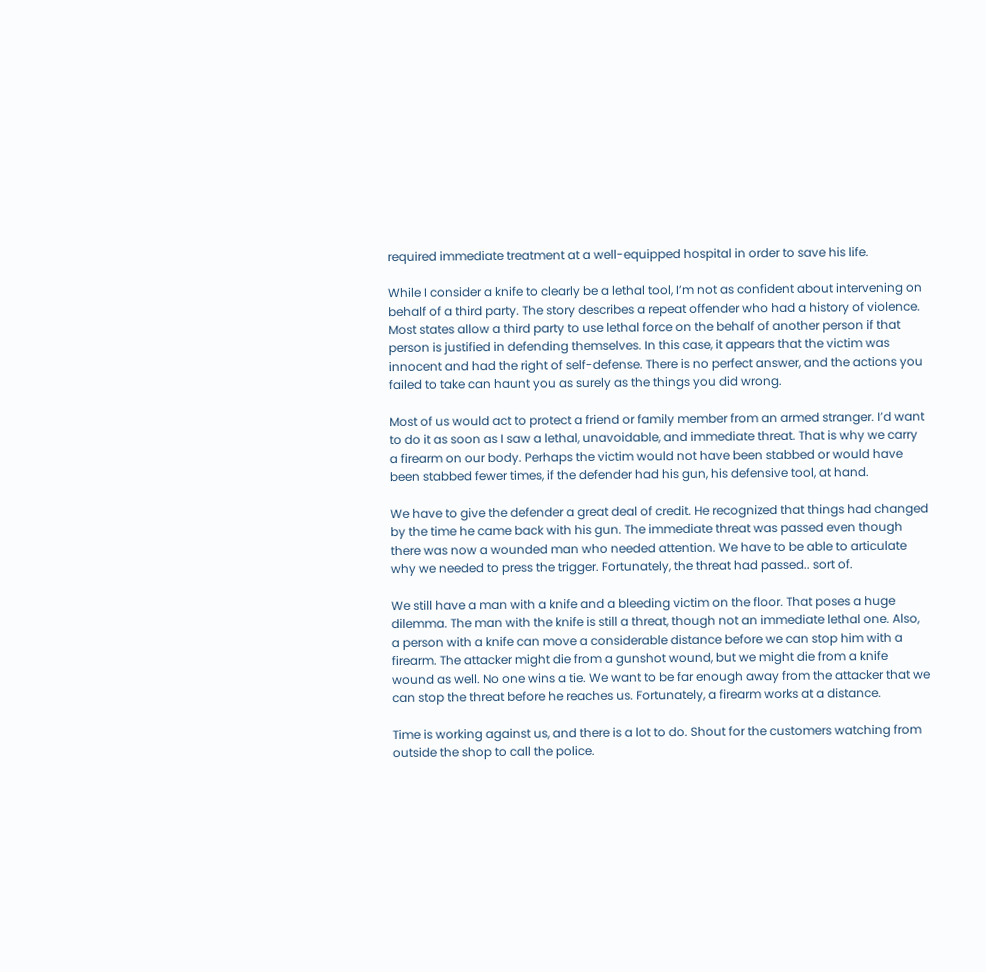required immediate treatment at a well-equipped hospital in order to save his life.

While I consider a knife to clearly be a lethal tool, I’m not as confident about intervening on behalf of a third party. The story describes a repeat offender who had a history of violence. Most states allow a third party to use lethal force on the behalf of another person if that person is justified in defending themselves. In this case, it appears that the victim was innocent and had the right of self-defense. There is no perfect answer, and the actions you failed to take can haunt you as surely as the things you did wrong.

Most of us would act to protect a friend or family member from an armed stranger. I’d want to do it as soon as I saw a lethal, unavoidable, and immediate threat. That is why we carry a firearm on our body. Perhaps the victim would not have been stabbed or would have been stabbed fewer times, if the defender had his gun, his defensive tool, at hand.

We have to give the defender a great deal of credit. He recognized that things had changed by the time he came back with his gun. The immediate threat was passed even though there was now a wounded man who needed attention. We have to be able to articulate why we needed to press the trigger. Fortunately, the threat had passed.. sort of.

We still have a man with a knife and a bleeding victim on the floor. That poses a huge dilemma. The man with the knife is still a threat, though not an immediate lethal one. Also, a person with a knife can move a considerable distance before we can stop him with a firearm. The attacker might die from a gunshot wound, but we might die from a knife wound as well. No one wins a tie. We want to be far enough away from the attacker that we can stop the threat before he reaches us. Fortunately, a firearm works at a distance.

Time is working against us, and there is a lot to do. Shout for the customers watching from outside the shop to call the police.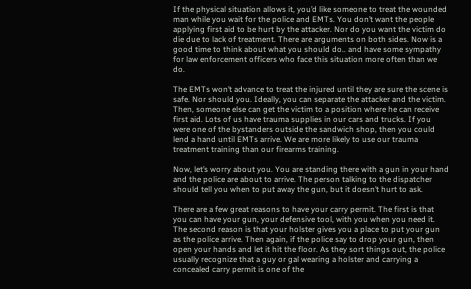If the physical situation allows it, you’d like someone to treat the wounded man while you wait for the police and EMTs. You don’t want the people applying first aid to be hurt by the attacker. Nor do you want the victim do die due to lack of treatment. There are arguments on both sides. Now is a good time to think about what you should do.. and have some sympathy for law enforcement officers who face this situation more often than we do.

The EMTs won’t advance to treat the injured until they are sure the scene is safe. Nor should you. Ideally, you can separate the attacker and the victim. Then, someone else can get the victim to a position where he can receive first aid. Lots of us have trauma supplies in our cars and trucks. If you were one of the bystanders outside the sandwich shop, then you could lend a hand until EMTs arrive. We are more likely to use our trauma treatment training than our firearms training.

Now, let’s worry about you. You are standing there with a gun in your hand and the police are about to arrive. The person talking to the dispatcher should tell you when to put away the gun, but it doesn’t hurt to ask.

There are a few great reasons to have your carry permit. The first is that you can have your gun, your defensive tool, with you when you need it. The second reason is that your holster gives you a place to put your gun as the police arrive. Then again, if the police say to drop your gun, then open your hands and let it hit the floor. As they sort things out, the police usually recognize that a guy or gal wearing a holster and carrying a concealed carry permit is one of the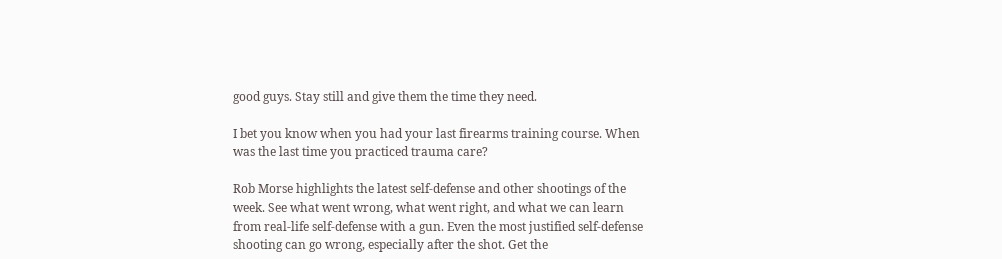good guys. Stay still and give them the time they need.

I bet you know when you had your last firearms training course. When was the last time you practiced trauma care?

Rob Morse highlights the latest self-defense and other shootings of the week. See what went wrong, what went right, and what we can learn from real-life self-defense with a gun. Even the most justified self-defense shooting can go wrong, especially after the shot. Get the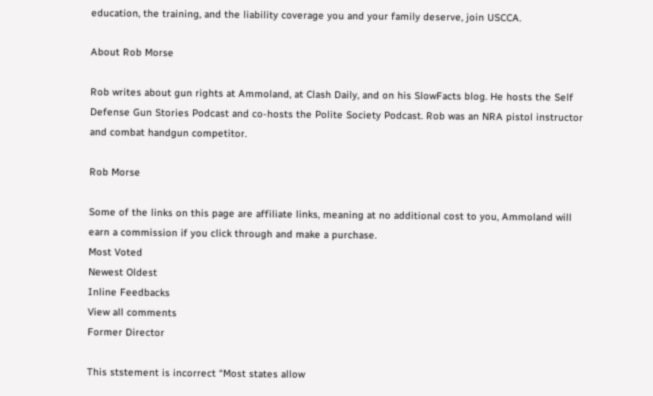education, the training, and the liability coverage you and your family deserve, join USCCA.

About Rob Morse

Rob writes about gun rights at Ammoland, at Clash Daily, and on his SlowFacts blog. He hosts the Self Defense Gun Stories Podcast and co-hosts the Polite Society Podcast. Rob was an NRA pistol instructor and combat handgun competitor.

Rob Morse

Some of the links on this page are affiliate links, meaning at no additional cost to you, Ammoland will earn a commission if you click through and make a purchase.
Most Voted
Newest Oldest
Inline Feedbacks
View all comments
Former Director

This ststement is incorrect “Most states allow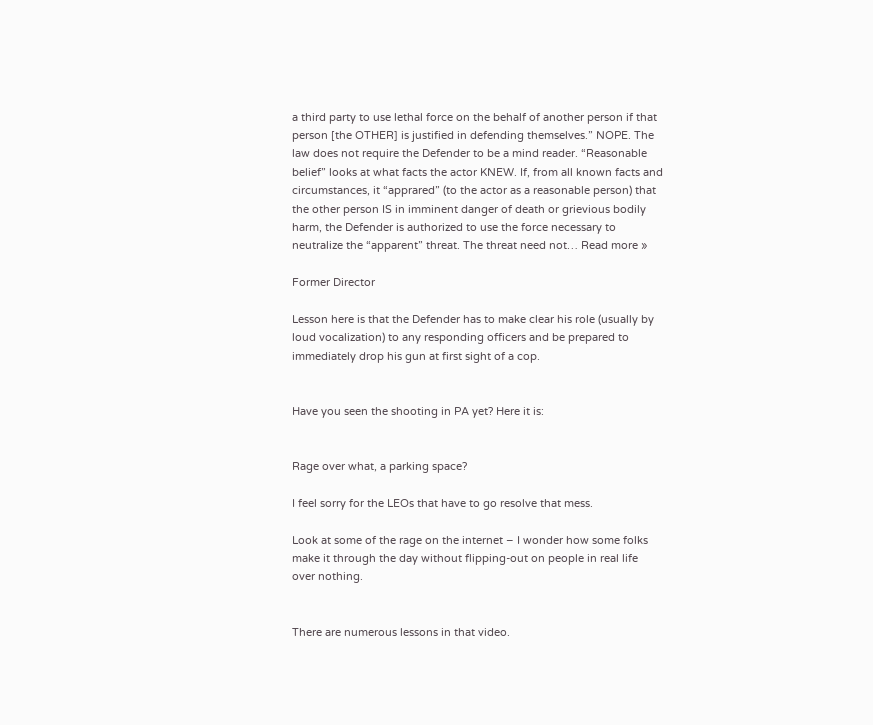a third party to use lethal force on the behalf of another person if that person [the OTHER] is justified in defending themselves.” NOPE. The law does not require the Defender to be a mind reader. “Reasonable belief” looks at what facts the actor KNEW. If, from all known facts and circumstances, it “apprared” (to the actor as a reasonable person) that the other person IS in imminent danger of death or grievious bodily harm, the Defender is authorized to use the force necessary to neutralize the “apparent” threat. The threat need not… Read more »

Former Director

Lesson here is that the Defender has to make clear his role (usually by loud vocalization) to any responding officers and be prepared to immediately drop his gun at first sight of a cop.


Have you seen the shooting in PA yet? Here it is:


Rage over what, a parking space?

I feel sorry for the LEOs that have to go resolve that mess.

Look at some of the rage on the internet – I wonder how some folks make it through the day without flipping-out on people in real life over nothing.


There are numerous lessons in that video.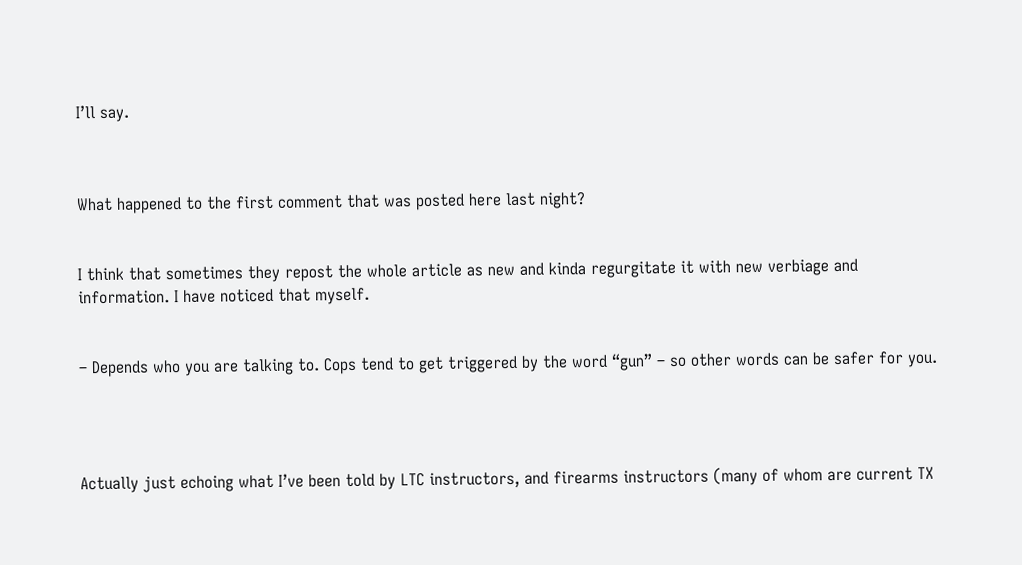I’ll say.



What happened to the first comment that was posted here last night?


I think that sometimes they repost the whole article as new and kinda regurgitate it with new verbiage and information. I have noticed that myself.


– Depends who you are talking to. Cops tend to get triggered by the word “gun” – so other words can be safer for you.




Actually just echoing what I’ve been told by LTC instructors, and firearms instructors (many of whom are current TX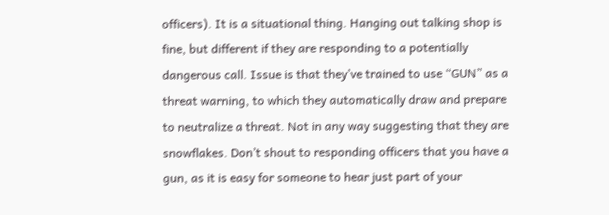officers). It is a situational thing. Hanging out talking shop is fine, but different if they are responding to a potentially dangerous call. Issue is that they’ve trained to use “GUN” as a threat warning, to which they automatically draw and prepare to neutralize a threat. Not in any way suggesting that they are snowflakes. Don’t shout to responding officers that you have a gun, as it is easy for someone to hear just part of your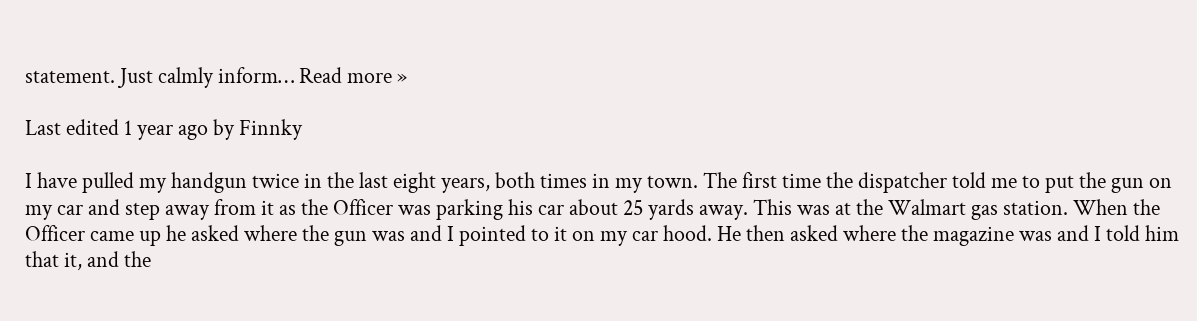statement. Just calmly inform… Read more »

Last edited 1 year ago by Finnky

I have pulled my handgun twice in the last eight years, both times in my town. The first time the dispatcher told me to put the gun on my car and step away from it as the Officer was parking his car about 25 yards away. This was at the Walmart gas station. When the Officer came up he asked where the gun was and I pointed to it on my car hood. He then asked where the magazine was and I told him that it, and the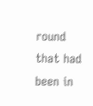round that had been in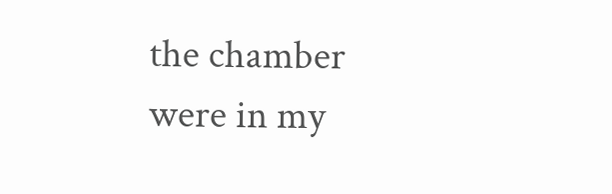the chamber were in my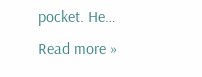pocket. He… Read more »